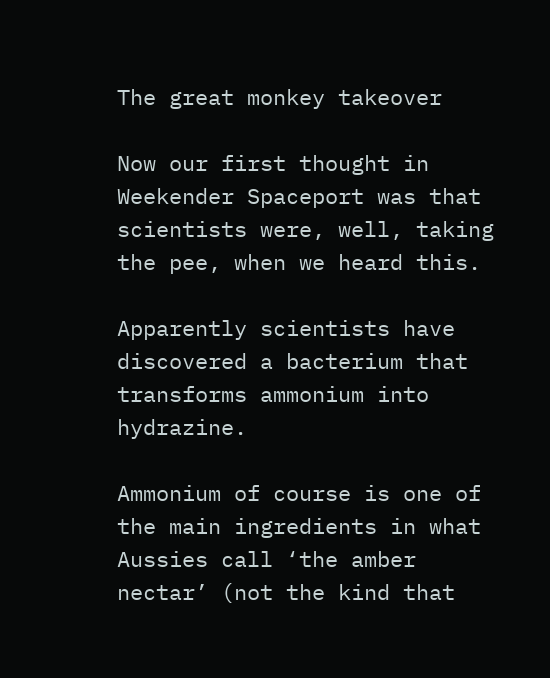The great monkey takeover

Now our first thought in Weekender Spaceport was that scientists were, well, taking the pee, when we heard this.

Apparently scientists have discovered a bacterium that transforms ammonium into hydrazine.

Ammonium of course is one of the main ingredients in what Aussies call ‘the amber nectar’ (not the kind that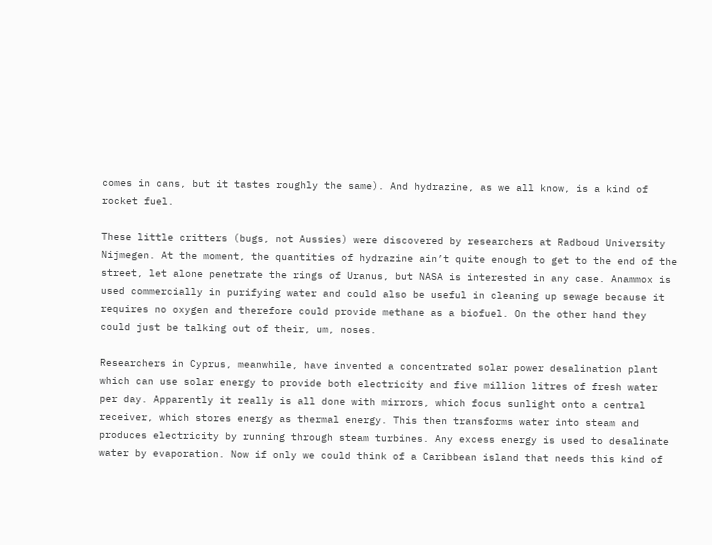comes in cans, but it tastes roughly the same). And hydrazine, as we all know, is a kind of rocket fuel.

These little critters (bugs, not Aussies) were discovered by researchers at Radboud University Nijmegen. At the moment, the quantities of hydrazine ain’t quite enough to get to the end of the street, let alone penetrate the rings of Uranus, but NASA is interested in any case. Anammox is used commercially in purifying water and could also be useful in cleaning up sewage because it requires no oxygen and therefore could provide methane as a biofuel. On the other hand they could just be talking out of their, um, noses.

Researchers in Cyprus, meanwhile, have invented a concentrated solar power desalination plant which can use solar energy to provide both electricity and five million litres of fresh water per day. Apparently it really is all done with mirrors, which focus sunlight onto a central receiver, which stores energy as thermal energy. This then transforms water into steam and produces electricity by running through steam turbines. Any excess energy is used to desalinate water by evaporation. Now if only we could think of a Caribbean island that needs this kind of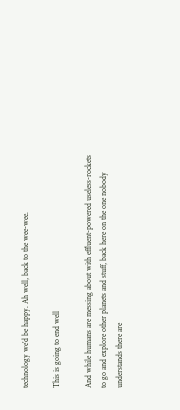technology we’d be happy. Ah well, back to the wee-wee.

This is going to end well

And while humans are messing about with effluent-powered useless-rockets to go and explore other planets and stuff, back here on the one nobody understands there are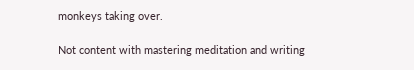monkeys taking over.

Not content with mastering meditation and writing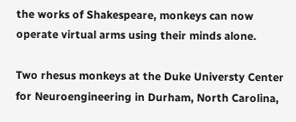the works of Shakespeare, monkeys can now operate virtual arms using their minds alone.

Two rhesus monkeys at the Duke Universty Center for Neuroengineering in Durham, North Carolina,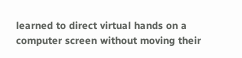learned to direct virtual hands on a computer screen without moving their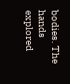bodies. The hands explored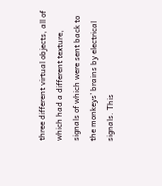three different virtual objects, all of which had a different texture, signals of which were sent back to the monkeys’ brains by electrical signals. This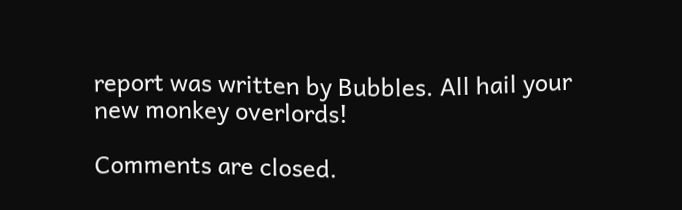report was written by Bubbles. All hail your new monkey overlords!

Comments are closed.